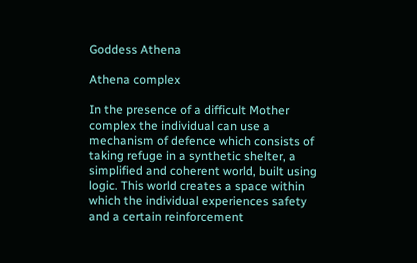Goddess Athena

Athena complex

In the presence of a difficult Mother complex the individual can use a mechanism of defence which consists of taking refuge in a synthetic shelter, a simplified and coherent world, built using logic. This world creates a space within which the individual experiences safety and a certain reinforcement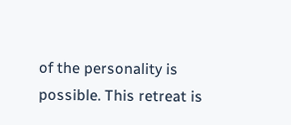of the personality is possible. This retreat is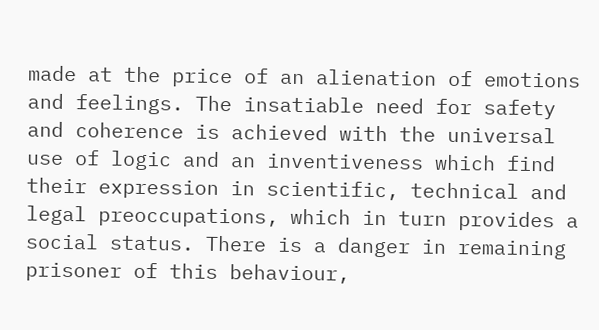made at the price of an alienation of emotions and feelings. The insatiable need for safety and coherence is achieved with the universal use of logic and an inventiveness which find their expression in scientific, technical and legal preoccupations, which in turn provides a social status. There is a danger in remaining prisoner of this behaviour,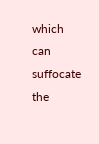which can suffocate the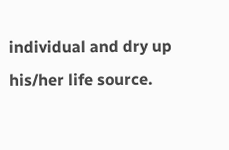individual and dry up his/her life source.